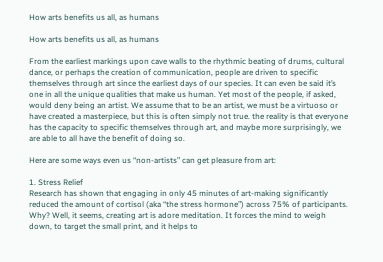How arts benefits us all, as humans

How arts benefits us all, as humans

From the earliest markings upon cave walls to the rhythmic beating of drums, cultural dance, or perhaps the creation of communication, people are driven to specific themselves through art since the earliest days of our species. It can even be said it’s one in all the unique qualities that make us human. Yet most of the people, if asked, would deny being an artist. We assume that to be an artist, we must be a virtuoso or have created a masterpiece, but this is often simply not true. the reality is that everyone has the capacity to specific themselves through art, and maybe more surprisingly, we are able to all have the benefit of doing so.

Here are some ways even us “non-artists” can get pleasure from art:

1. Stress Relief
Research has shown that engaging in only 45 minutes of art-making significantly reduced the amount of cortisol (aka “the stress hormone”) across 75% of participants. Why? Well, it seems, creating art is adore meditation. It forces the mind to weigh down, to target the small print, and it helps to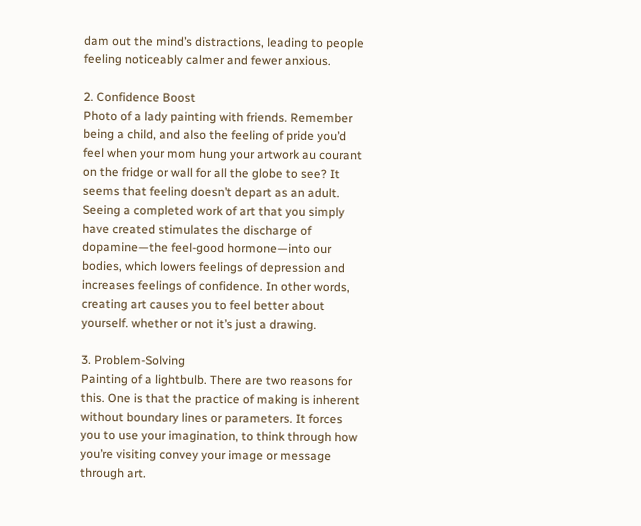dam out the mind’s distractions, leading to people feeling noticeably calmer and fewer anxious.

2. Confidence Boost
Photo of a lady painting with friends. Remember being a child, and also the feeling of pride you’d feel when your mom hung your artwork au courant on the fridge or wall for all the globe to see? It seems that feeling doesn’t depart as an adult. Seeing a completed work of art that you simply have created stimulates the discharge of dopamine—the feel-good hormone—into our bodies, which lowers feelings of depression and increases feelings of confidence. In other words, creating art causes you to feel better about yourself. whether or not it’s just a drawing.

3. Problem-Solving
Painting of a lightbulb. There are two reasons for this. One is that the practice of making is inherent without boundary lines or parameters. It forces you to use your imagination, to think through how you’re visiting convey your image or message through art.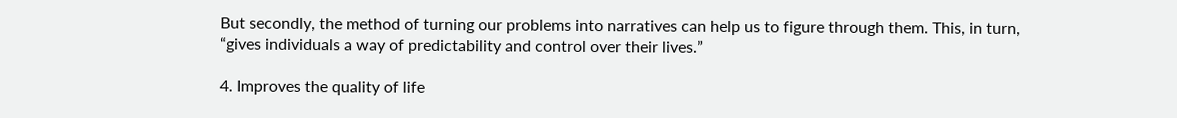But secondly, the method of turning our problems into narratives can help us to figure through them. This, in turn, “gives individuals a way of predictability and control over their lives.”

4. Improves the quality of life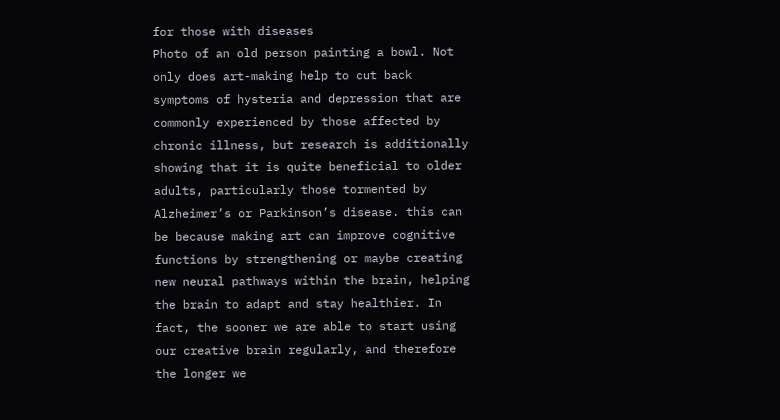for those with diseases
Photo of an old person painting a bowl. Not only does art-making help to cut back symptoms of hysteria and depression that are commonly experienced by those affected by chronic illness, but research is additionally showing that it is quite beneficial to older adults, particularly those tormented by Alzheimer’s or Parkinson’s disease. this can be because making art can improve cognitive functions by strengthening or maybe creating new neural pathways within the brain, helping the brain to adapt and stay healthier. In fact, the sooner we are able to start using our creative brain regularly, and therefore the longer we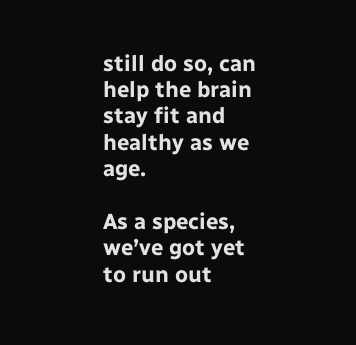still do so, can help the brain stay fit and healthy as we age.

As a species, we’ve got yet to run out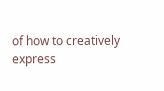of how to creatively express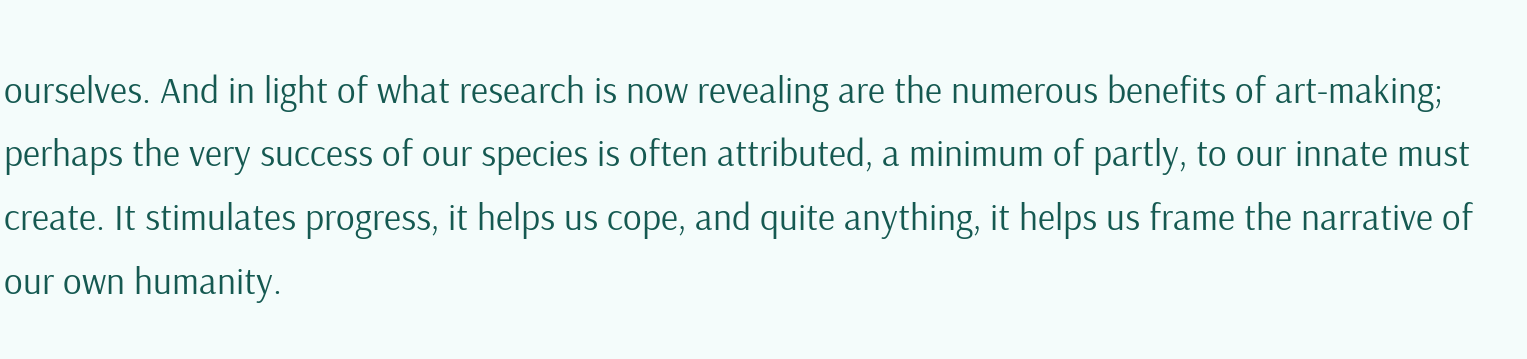ourselves. And in light of what research is now revealing are the numerous benefits of art-making; perhaps the very success of our species is often attributed, a minimum of partly, to our innate must create. It stimulates progress, it helps us cope, and quite anything, it helps us frame the narrative of our own humanity.